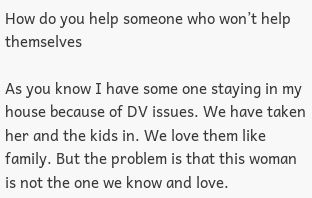How do you help someone who won’t help themselves

As you know I have some one staying in my house because of DV issues. We have taken her and the kids in. We love them like family. But the problem is that this woman is not the one we know and love.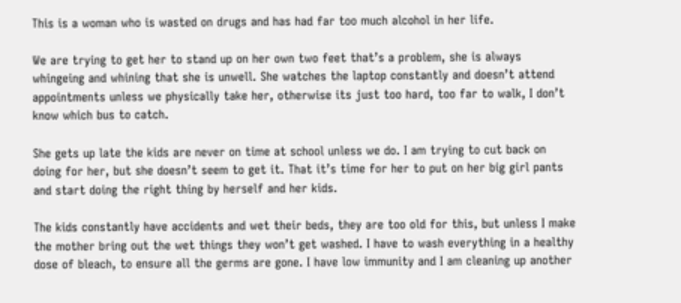This is a woman who is wasted on drugs and has had far too much alcohol in her life.

We are trying to get her to stand up on her own two feet that’s a problem, she is always whingeing and whining that she is unwell. She watches the laptop constantly and doesn’t attend appointments unless we physically take her, otherwise its just too hard, too far to walk, I don’t know which bus to catch.

She gets up late the kids are never on time at school unless we do. I am trying to cut back on doing for her, but she doesn’t seem to get it. That it’s time for her to put on her big girl pants and start doing the right thing by herself and her kids.

The kids constantly have accidents and wet their beds, they are too old for this, but unless I make the mother bring out the wet things they won’t get washed. I have to wash everything in a healthy dose of bleach, to ensure all the germs are gone. I have low immunity and I am cleaning up another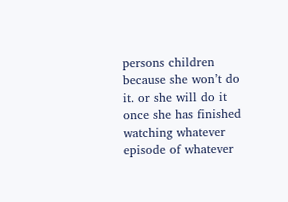persons children because she won’t do it. or she will do it once she has finished watching whatever episode of whatever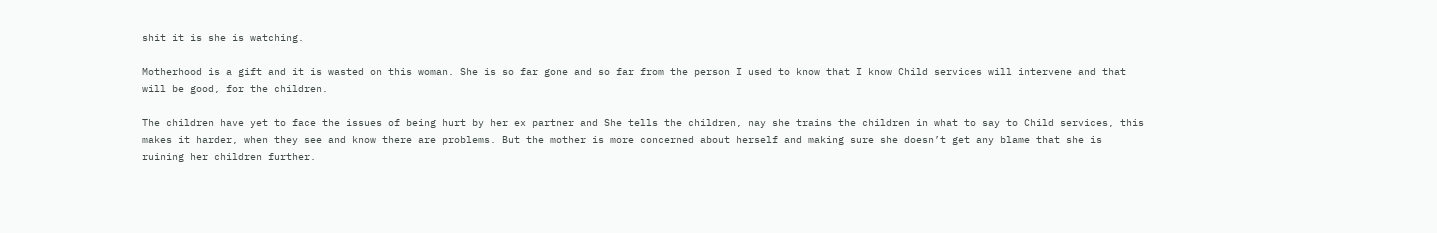shit it is she is watching.

Motherhood is a gift and it is wasted on this woman. She is so far gone and so far from the person I used to know that I know Child services will intervene and that will be good, for the children.

The children have yet to face the issues of being hurt by her ex partner and She tells the children, nay she trains the children in what to say to Child services, this makes it harder, when they see and know there are problems. But the mother is more concerned about herself and making sure she doesn’t get any blame that she is ruining her children further.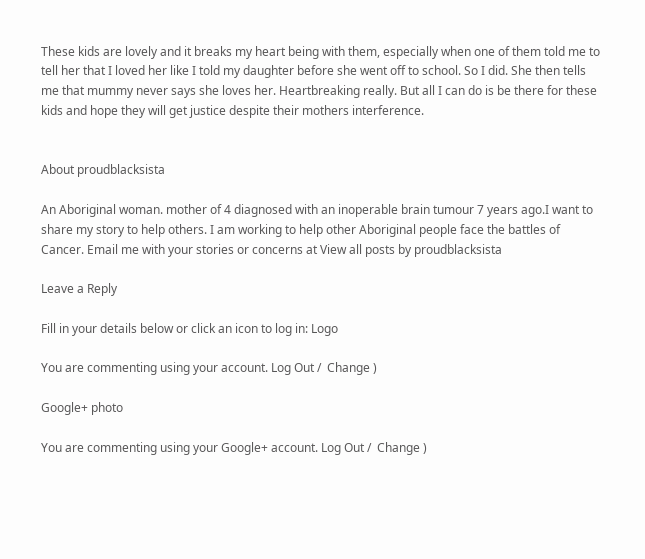These kids are lovely and it breaks my heart being with them, especially when one of them told me to tell her that I loved her like I told my daughter before she went off to school. So I did. She then tells me that mummy never says she loves her. Heartbreaking really. But all I can do is be there for these kids and hope they will get justice despite their mothers interference.


About proudblacksista

An Aboriginal woman. mother of 4 diagnosed with an inoperable brain tumour 7 years ago.I want to share my story to help others. I am working to help other Aboriginal people face the battles of Cancer. Email me with your stories or concerns at View all posts by proudblacksista

Leave a Reply

Fill in your details below or click an icon to log in: Logo

You are commenting using your account. Log Out /  Change )

Google+ photo

You are commenting using your Google+ account. Log Out /  Change )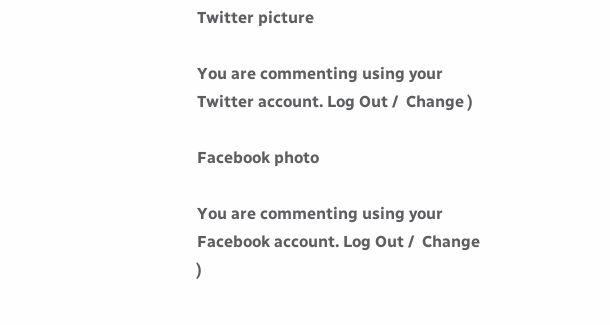Twitter picture

You are commenting using your Twitter account. Log Out /  Change )

Facebook photo

You are commenting using your Facebook account. Log Out /  Change )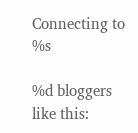Connecting to %s

%d bloggers like this: